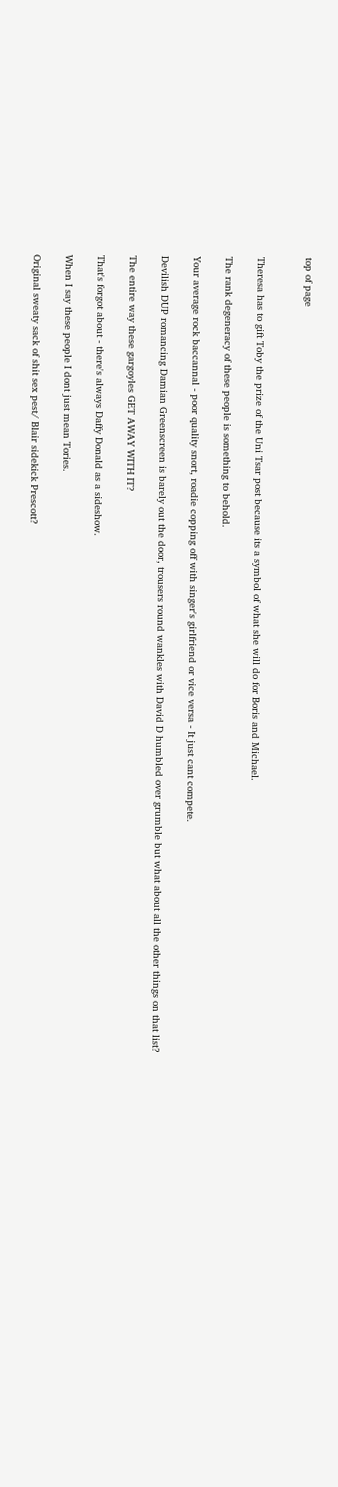top of page


Theresa has to gift Toby the prize of the Uni Tsar post because its a symbol of what she will do for Boris and Michael.

The rank degeneracy of these people is something to behold.

Your average rock baccannal - poor quality snort, roadie copping off with singer's girlfriend or vice versa - It just cant compete.

Devilish DUP romancing Damian Greenscreen is barely out the door, trousers round wankles with David D humbled over grumble but what about all the other things on that list?

The entire way these gargoyles GET AWAY WITH IT?

That's forgot about - there's always Daffy Donald as a sideshow.

When I say these people I dont just mean Tories.

Original sweaty sack of shit sex pest/ Blair sidekick Prescott?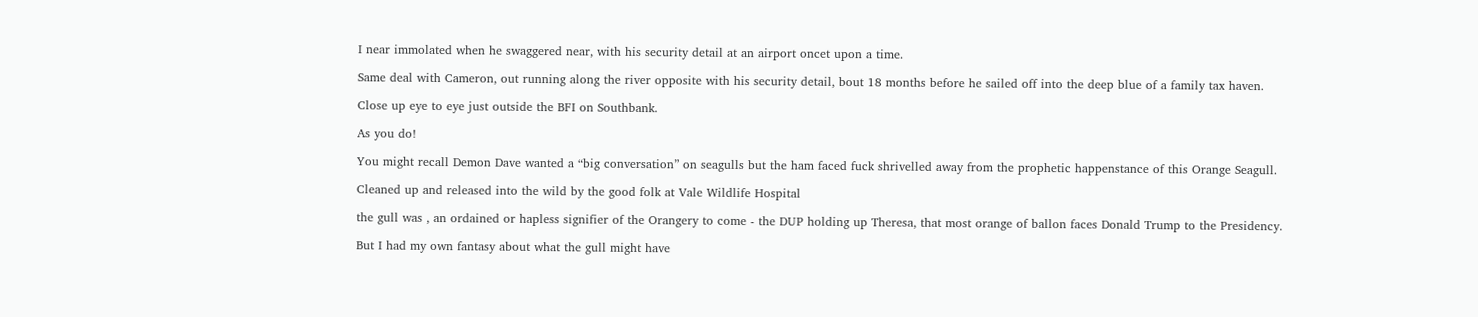I near immolated when he swaggered near, with his security detail at an airport oncet upon a time.

Same deal with Cameron, out running along the river opposite with his security detail, bout 18 months before he sailed off into the deep blue of a family tax haven.

Close up eye to eye just outside the BFI on Southbank.

As you do!

You might recall Demon Dave wanted a “big conversation” on seagulls but the ham faced fuck shrivelled away from the prophetic happenstance of this Orange Seagull.

Cleaned up and released into the wild by the good folk at Vale Wildlife Hospital

the gull was , an ordained or hapless signifier of the Orangery to come - the DUP holding up Theresa, that most orange of ballon faces Donald Trump to the Presidency.

But I had my own fantasy about what the gull might have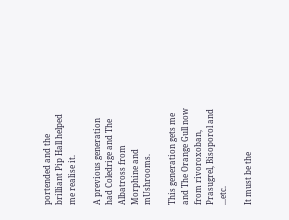portended and the brilliant Pip Hall helped me realise it.

A previous generation had Coledrige and The Albatross from Morphine and mUshrooms.

This generation gets me and The Orange Gull now from rivoroxoban, Prasugrel, Bisoporol and ...etc.

It must be the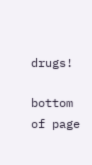drugs!

bottom of page